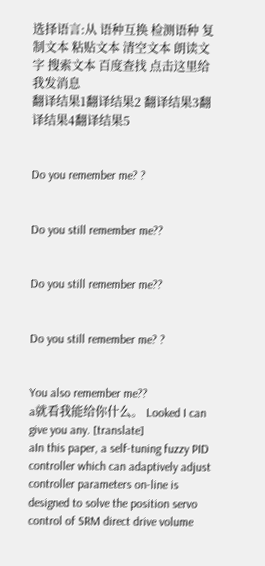选择语言:从 语种互换 检测语种 复制文本 粘贴文本 清空文本 朗读文字 搜索文本 百度查找 点击这里给我发消息
翻译结果1翻译结果2 翻译结果3翻译结果4翻译结果5


Do you remember me? ?


Do you still remember me??


Do you still remember me??


Do you still remember me? ?


You also remember me??
a就看我能给你什么。 Looked I can give you any. [translate]
aIn this paper, a self-tuning fuzzy PID controller which can adaptively adjust controller parameters on-line is designed to solve the position servo control of SRM direct drive volume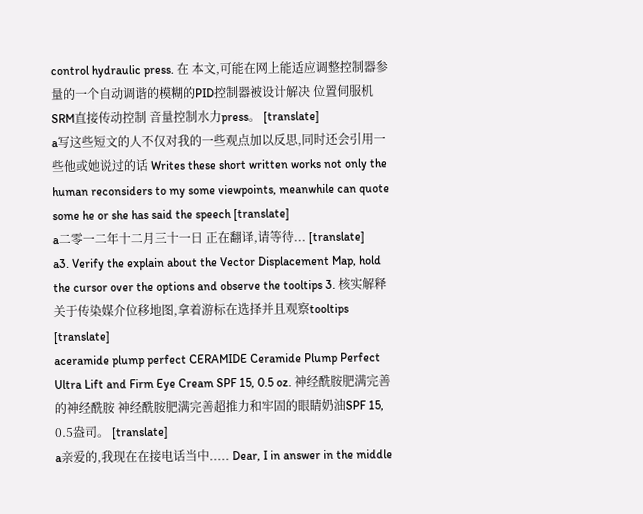control hydraulic press. 在 本文,可能在网上能适应调整控制器参量的一个自动调谐的模糊的PID控制器被设计解决 位置伺服机 SRM直接传动控制 音量控制水力press。 [translate]
a写这些短文的人不仅对我的一些观点加以反思,同时还会引用一些他或她说过的话 Writes these short written works not only the human reconsiders to my some viewpoints, meanwhile can quote some he or she has said the speech [translate]
a二零一二年十二月三十一日 正在翻译,请等待... [translate]
a3. Verify the explain about the Vector Displacement Map, hold the cursor over the options and observe the tooltips 3. 核实解释关于传染媒介位移地图,拿着游标在选择并且观察tooltips [translate]
aceramide plump perfect CERAMIDE Ceramide Plump Perfect Ultra Lift and Firm Eye Cream SPF 15, 0.5 oz. 神经酰胺肥满完善的神经酰胺 神经酰胺肥满完善超推力和牢固的眼睛奶油SPF 15, 0.5盎司。 [translate]
a亲爱的,我现在在接电话当中..... Dear, I in answer in the middle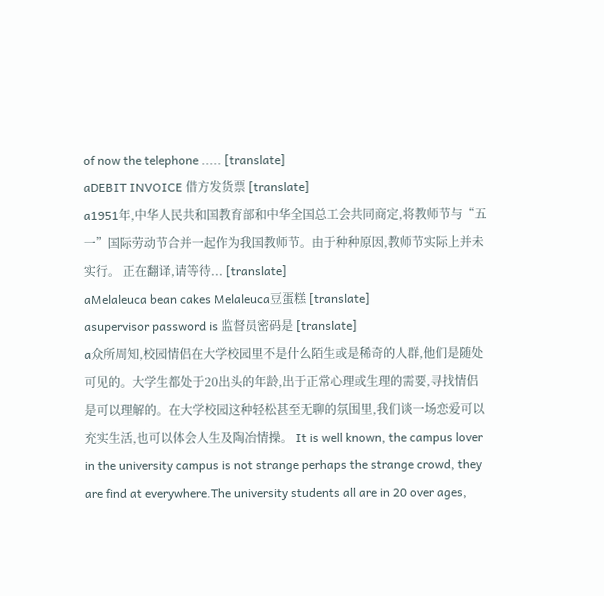of now the telephone ..... [translate]
aDEBIT INVOICE 借方发货票 [translate]
a1951年,中华人民共和国教育部和中华全国总工会共同商定,将教师节与“五一”国际劳动节合并一起作为我国教师节。由于种种原因,教师节实际上并未实行。 正在翻译,请等待... [translate]
aMelaleuca bean cakes Melaleuca豆蛋糕 [translate]
asupervisor password is 监督员密码是 [translate]
a众所周知,校园情侣在大学校园里不是什么陌生或是稀奇的人群,他们是随处可见的。大学生都处于20出头的年龄,出于正常心理或生理的需要,寻找情侣是可以理解的。在大学校园这种轻松甚至无聊的氛围里,我们谈一场恋爱可以充实生活,也可以体会人生及陶冶情操。 It is well known, the campus lover in the university campus is not strange perhaps the strange crowd, they are find at everywhere.The university students all are in 20 over ages,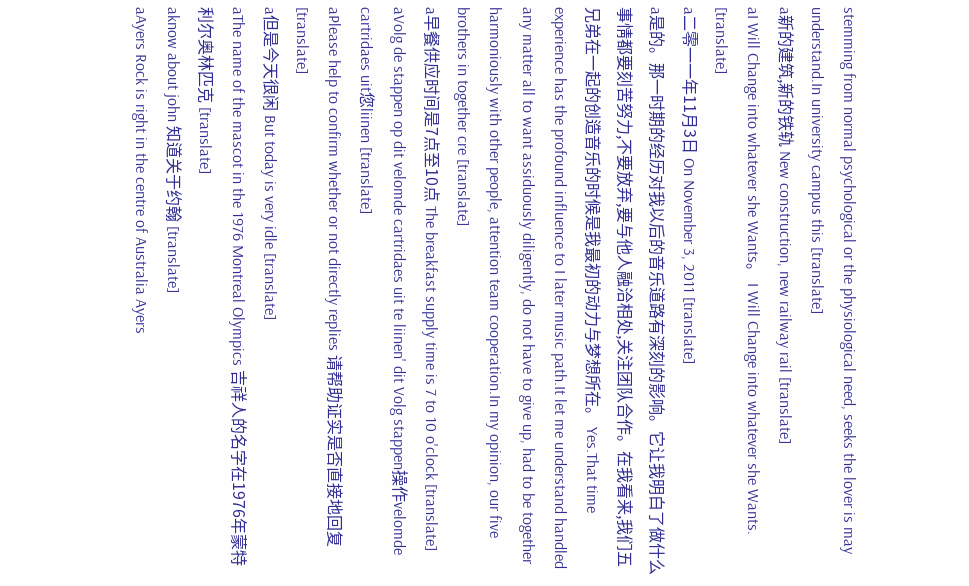stemming from normal psychological or the physiological need, seeks the lover is may understand.In university campus this [translate]
a新的建筑,新的铁轨 New construction, new railway rail [translate]
aI Will Change into whatever she Wants。 I Will Change into whatever she Wants. [translate]
a二零一一年11月3日 On November 3, 2011 [translate]
a是的。那一时期的经历对我以后的音乐道路有深刻的影响。它让我明白了做什么事情都要刻苦努力,不要放弃,要与他人融洽相处,关注团队合作。在我看来,我们五兄弟在一起的创造音乐的时候是我最初的动力与梦想所在。 Yes.That time experience has the profound influence to I later music path.It let me understand handled any matter all to want assiduously diligently, do not have to give up, had to be together harmoniously with other people, attention team cooperation.In my opinion, our five brothers in together cre [translate]
a早餐供应时间是7点至10点 The breakfast supply time is 7 to 10 o'clock [translate]
aVolg de stappen op dit velomde cartridaes uit te liinen' dit Volg stappen操作velomde cartridaes uit您liinen [translate]
aPlease help to confirm whether or not directly replies 请帮助证实是否直接地回复 [translate]
a但是今天很闲 But today is very idle [translate]
aThe name of the mascot in the 1976 Montreal Olympics 吉祥人的名字在1976年蒙特利尔奥林匹克 [translate]
aknow about john 知道关于约翰 [translate]
aAyers Rock is right in the centre of Australia Ayers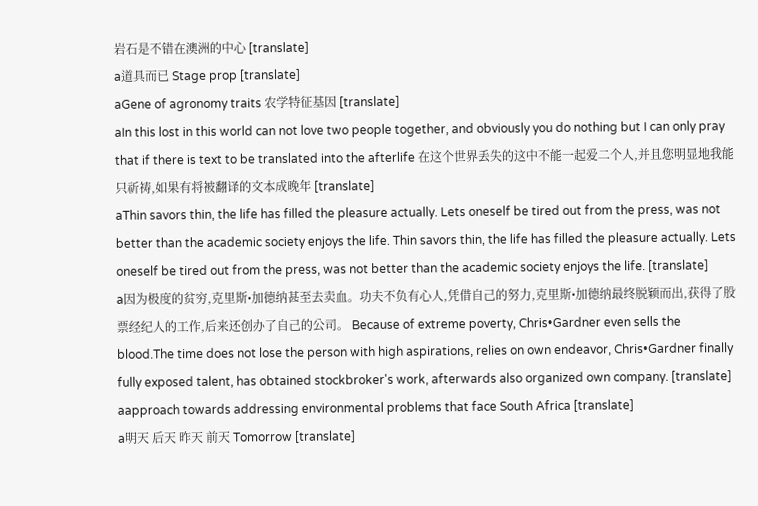岩石是不错在澳洲的中心 [translate]
a道具而已 Stage prop [translate]
aGene of agronomy traits 农学特征基因 [translate]
aIn this lost in this world can not love two people together, and obviously you do nothing but I can only pray that if there is text to be translated into the afterlife 在这个世界丢失的这中不能一起爱二个人,并且您明显地我能只祈祷,如果有将被翻译的文本成晚年 [translate]
aThin savors thin, the life has filled the pleasure actually. Lets oneself be tired out from the press, was not better than the academic society enjoys the life. Thin savors thin, the life has filled the pleasure actually. Lets oneself be tired out from the press, was not better than the academic society enjoys the life. [translate]
a因为极度的贫穷,克里斯•加德纳甚至去卖血。功夫不负有心人,凭借自己的努力,克里斯•加德纳最终脱颖而出,获得了股票经纪人的工作,后来还创办了自己的公司。 Because of extreme poverty, Chris•Gardner even sells the blood.The time does not lose the person with high aspirations, relies on own endeavor, Chris•Gardner finally fully exposed talent, has obtained stockbroker's work, afterwards also organized own company. [translate]
aapproach towards addressing environmental problems that face South Africa [translate]
a明天 后天 昨天 前天 Tomorrow [translate]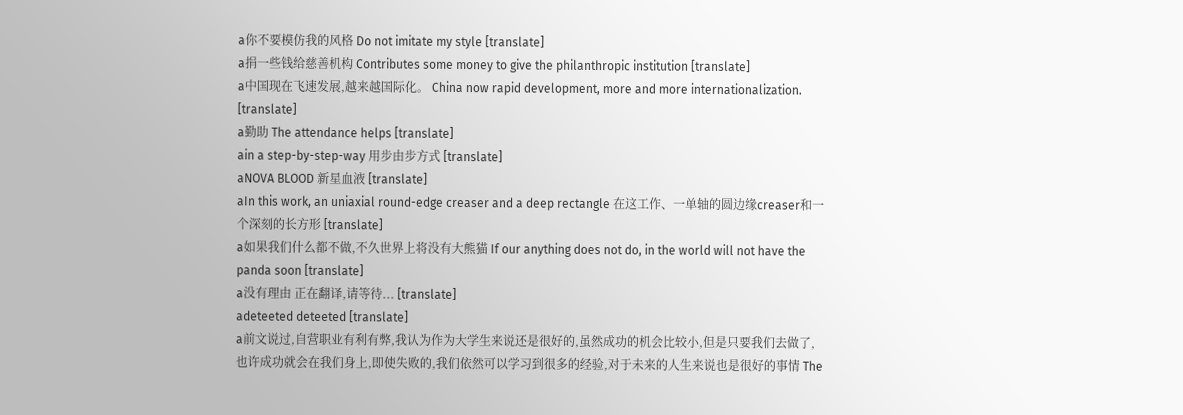a你不要模仿我的风格 Do not imitate my style [translate]
a捐一些钱给慈善机构 Contributes some money to give the philanthropic institution [translate]
a中国现在飞速发展,越来越国际化。 China now rapid development, more and more internationalization. [translate]
a勤助 The attendance helps [translate]
ain a step-by-step-way 用步由步方式 [translate]
aNOVA BLOOD 新星血液 [translate]
aIn this work, an uniaxial round-edge creaser and a deep rectangle 在这工作、一单轴的圆边缘creaser和一个深刻的长方形 [translate]
a如果我们什么都不做,不久世界上将没有大熊猫 If our anything does not do, in the world will not have the panda soon [translate]
a没有理由 正在翻译,请等待... [translate]
adeteeted deteeted [translate]
a前文说过,自营职业有利有弊,我认为作为大学生来说还是很好的,虽然成功的机会比较小,但是只要我们去做了,也许成功就会在我们身上,即使失败的,我们依然可以学习到很多的经验,对于未来的人生来说也是很好的事情 The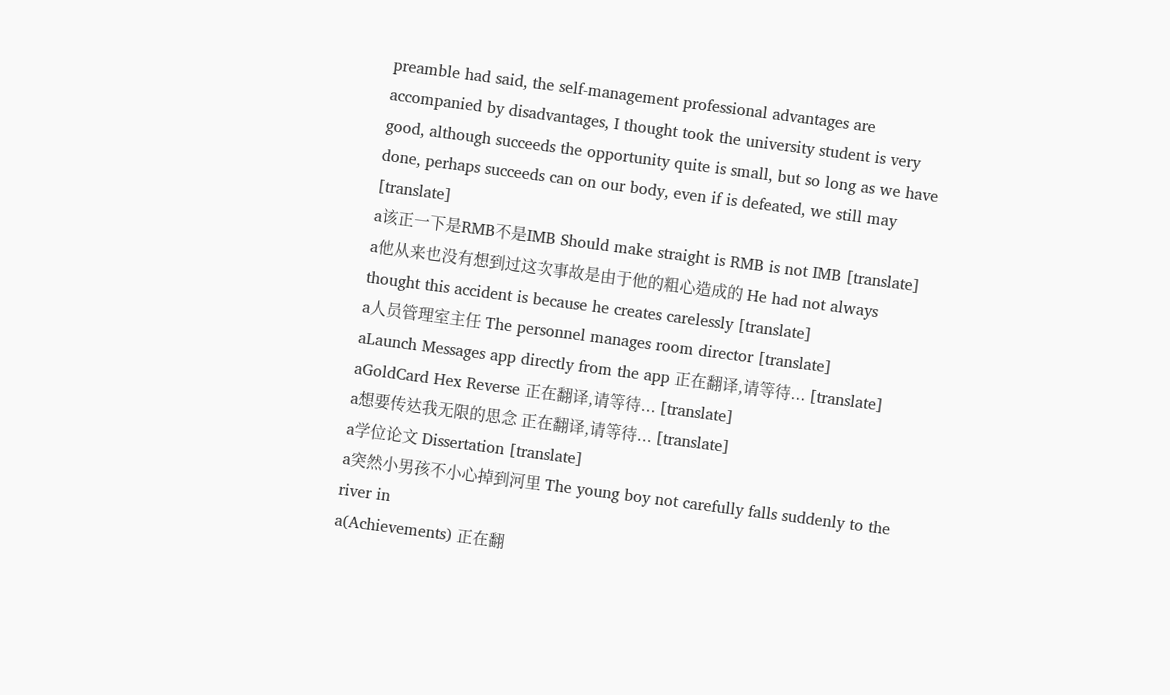preamble had said, the self-management professional advantages are accompanied by disadvantages, I thought took the university student is very good, although succeeds the opportunity quite is small, but so long as we have done, perhaps succeeds can on our body, even if is defeated, we still may [translate]
a该正一下是RMB不是IMB Should make straight is RMB is not IMB [translate]
a他从来也没有想到过这次事故是由于他的粗心造成的 He had not always thought this accident is because he creates carelessly [translate]
a人员管理室主任 The personnel manages room director [translate]
aLaunch Messages app directly from the app 正在翻译,请等待... [translate]
aGoldCard Hex Reverse 正在翻译,请等待... [translate]
a想要传达我无限的思念 正在翻译,请等待... [translate]
a学位论文 Dissertation [translate]
a突然小男孩不小心掉到河里 The young boy not carefully falls suddenly to the river in
a(Achievements) 正在翻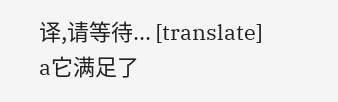译,请等待... [translate]
a它满足了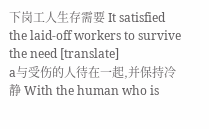下岗工人生存需要 It satisfied the laid-off workers to survive the need [translate]
a与受伤的人待在一起,并保持冷静 With the human who is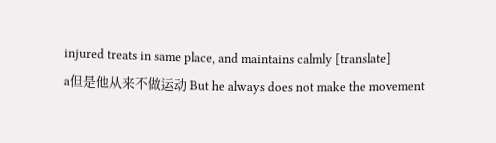injured treats in same place, and maintains calmly [translate]
a但是他从来不做运动 But he always does not make the movement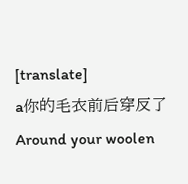[translate]
a你的毛衣前后穿反了 Around your woolen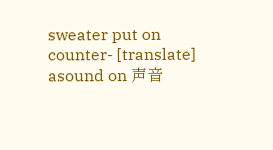sweater put on counter- [translate]
asound on 声音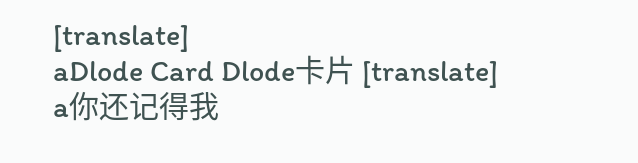[translate]
aDlode Card Dlode卡片 [translate]
a你还记得我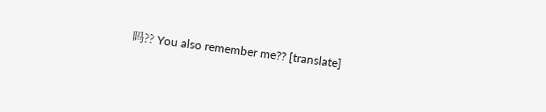吗?? You also remember me?? [translate]